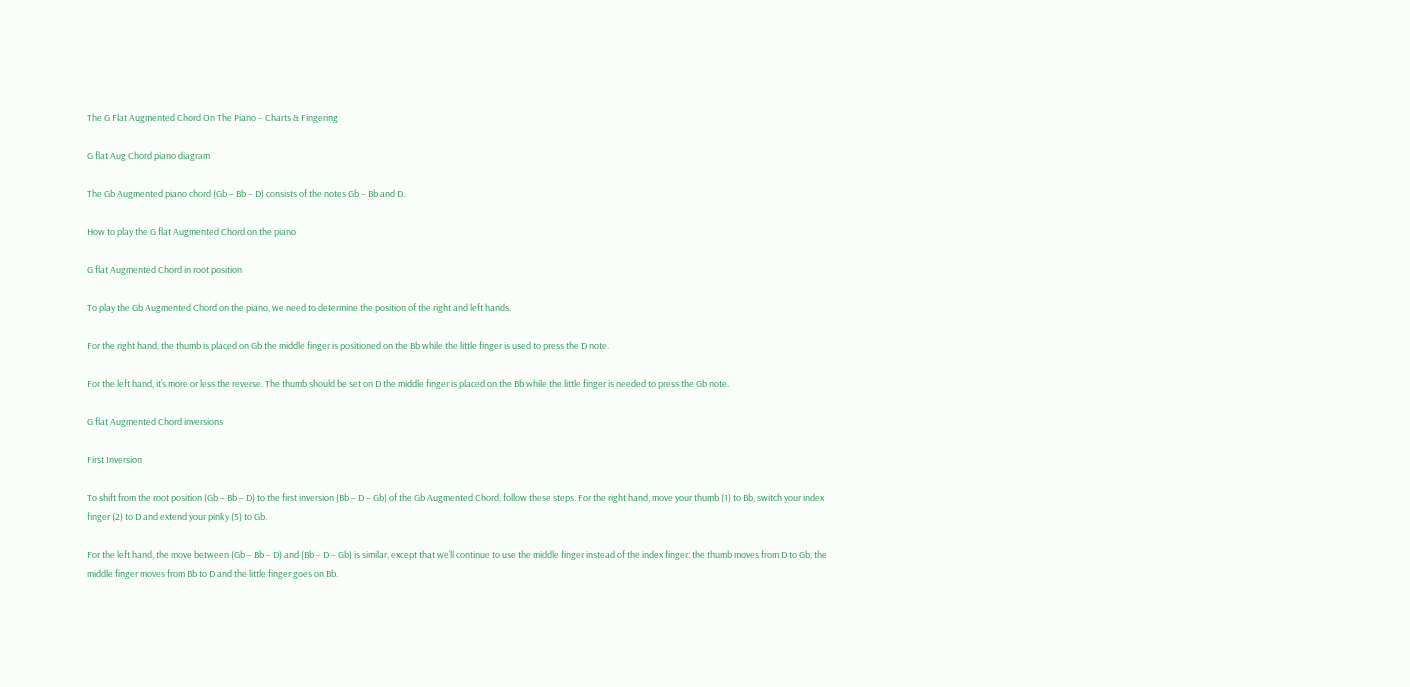The G Flat Augmented Chord On The Piano – Charts & Fingering

G flat Aug Chord piano diagram

The Gb Augmented piano chord (Gb – Bb – D) consists of the notes Gb – Bb and D.

How to play the G flat Augmented Chord on the piano

G flat Augmented Chord in root position

To play the Gb Augmented Chord on the piano, we need to determine the position of the right and left hands.

For the right hand, the thumb is placed on Gb the middle finger is positioned on the Bb while the little finger is used to press the D note.

For the left hand, it’s more or less the reverse. The thumb should be set on D the middle finger is placed on the Bb while the little finger is needed to press the Gb note.

G flat Augmented Chord inversions

First Inversion

To shift from the root position (Gb – Bb – D) to the first inversion (Bb – D – Gb) of the Gb Augmented Chord, follow these steps. For the right hand, move your thumb (1) to Bb, switch your index finger (2) to D and extend your pinky (5) to Gb.

For the left hand, the move between (Gb – Bb – D) and (Bb – D – Gb) is similar, except that we’ll continue to use the middle finger instead of the index finger: the thumb moves from D to Gb, the middle finger moves from Bb to D and the little finger goes on Bb.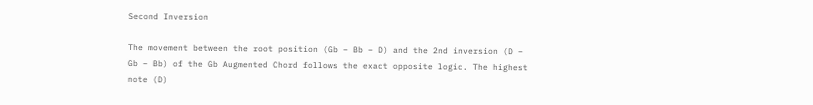Second Inversion

The movement between the root position (Gb – Bb – D) and the 2nd inversion (D – Gb – Bb) of the Gb Augmented Chord follows the exact opposite logic. The highest note (D)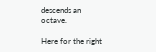descends an octave.

Here for the right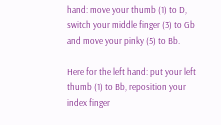hand: move your thumb (1) to D, switch your middle finger (3) to Gb and move your pinky (5) to Bb.

Here for the left hand: put your left thumb (1) to Bb, reposition your index finger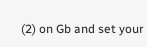(2) on Gb and set your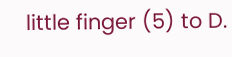little finger (5) to D.